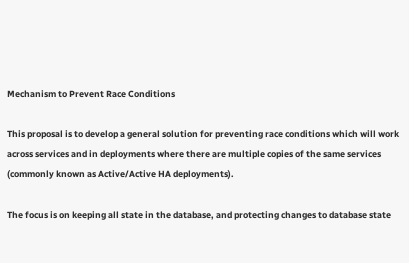Mechanism to Prevent Race Conditions

This proposal is to develop a general solution for preventing race conditions which will work across services and in deployments where there are multiple copies of the same services (commonly known as Active/Active HA deployments).

The focus is on keeping all state in the database, and protecting changes to database state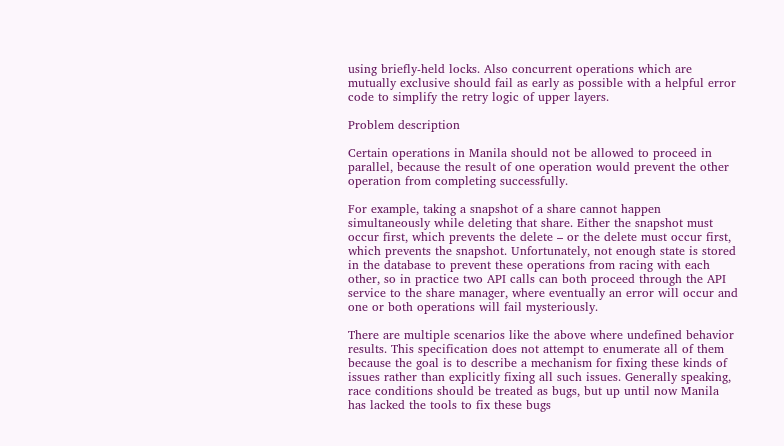using briefly-held locks. Also concurrent operations which are mutually exclusive should fail as early as possible with a helpful error code to simplify the retry logic of upper layers.

Problem description

Certain operations in Manila should not be allowed to proceed in parallel, because the result of one operation would prevent the other operation from completing successfully.

For example, taking a snapshot of a share cannot happen simultaneously while deleting that share. Either the snapshot must occur first, which prevents the delete – or the delete must occur first, which prevents the snapshot. Unfortunately, not enough state is stored in the database to prevent these operations from racing with each other, so in practice two API calls can both proceed through the API service to the share manager, where eventually an error will occur and one or both operations will fail mysteriously.

There are multiple scenarios like the above where undefined behavior results. This specification does not attempt to enumerate all of them because the goal is to describe a mechanism for fixing these kinds of issues rather than explicitly fixing all such issues. Generally speaking, race conditions should be treated as bugs, but up until now Manila has lacked the tools to fix these bugs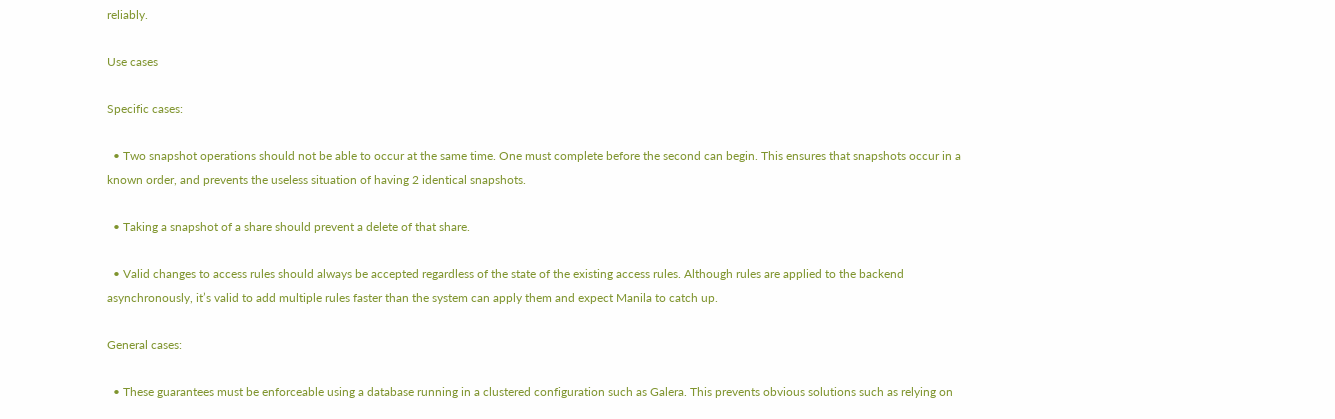reliably.

Use cases

Specific cases:

  • Two snapshot operations should not be able to occur at the same time. One must complete before the second can begin. This ensures that snapshots occur in a known order, and prevents the useless situation of having 2 identical snapshots.

  • Taking a snapshot of a share should prevent a delete of that share.

  • Valid changes to access rules should always be accepted regardless of the state of the existing access rules. Although rules are applied to the backend asynchronously, it’s valid to add multiple rules faster than the system can apply them and expect Manila to catch up.

General cases:

  • These guarantees must be enforceable using a database running in a clustered configuration such as Galera. This prevents obvious solutions such as relying on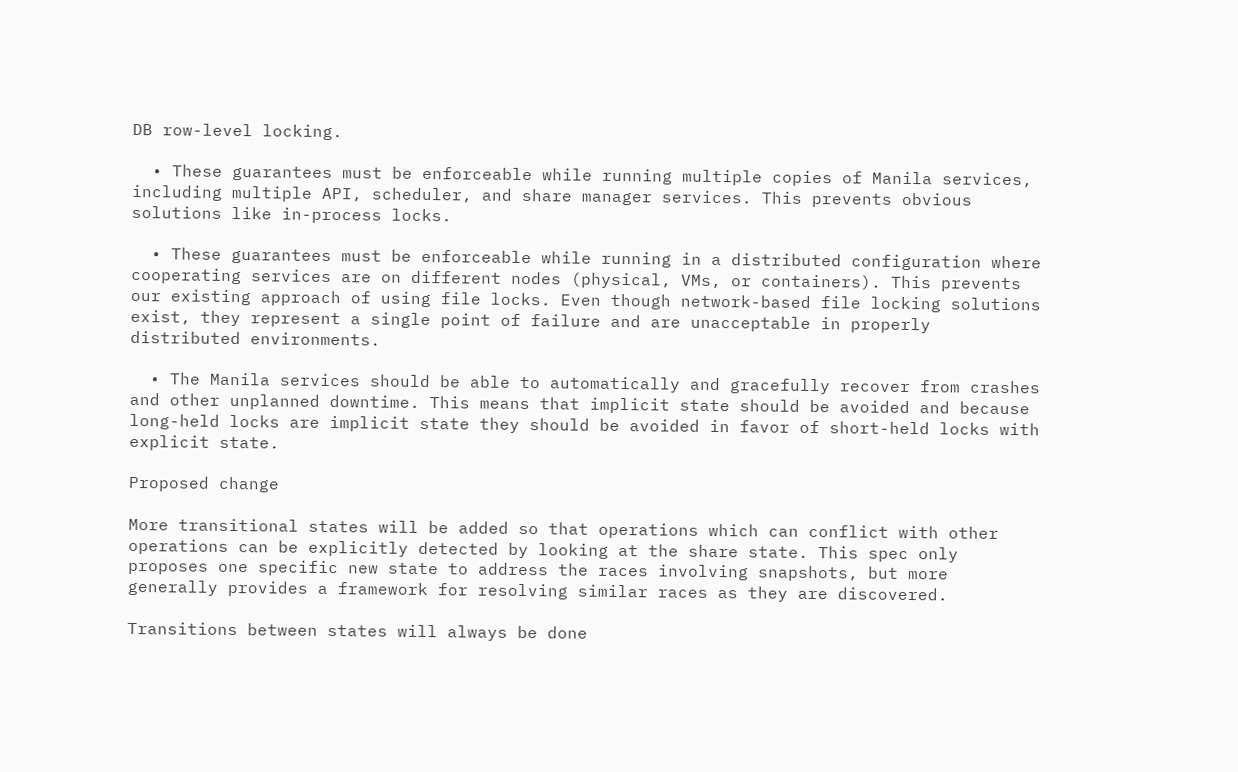DB row-level locking.

  • These guarantees must be enforceable while running multiple copies of Manila services, including multiple API, scheduler, and share manager services. This prevents obvious solutions like in-process locks.

  • These guarantees must be enforceable while running in a distributed configuration where cooperating services are on different nodes (physical, VMs, or containers). This prevents our existing approach of using file locks. Even though network-based file locking solutions exist, they represent a single point of failure and are unacceptable in properly distributed environments.

  • The Manila services should be able to automatically and gracefully recover from crashes and other unplanned downtime. This means that implicit state should be avoided and because long-held locks are implicit state they should be avoided in favor of short-held locks with explicit state.

Proposed change

More transitional states will be added so that operations which can conflict with other operations can be explicitly detected by looking at the share state. This spec only proposes one specific new state to address the races involving snapshots, but more generally provides a framework for resolving similar races as they are discovered.

Transitions between states will always be done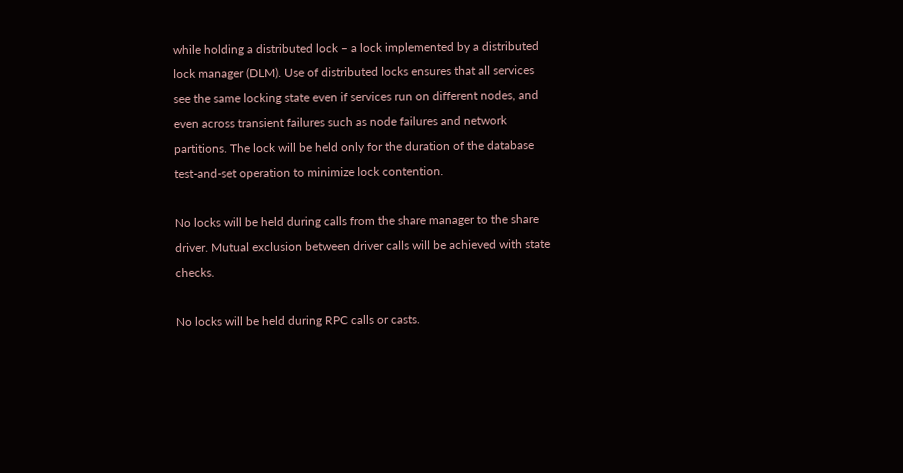while holding a distributed lock – a lock implemented by a distributed lock manager (DLM). Use of distributed locks ensures that all services see the same locking state even if services run on different nodes, and even across transient failures such as node failures and network partitions. The lock will be held only for the duration of the database test-and-set operation to minimize lock contention.

No locks will be held during calls from the share manager to the share driver. Mutual exclusion between driver calls will be achieved with state checks.

No locks will be held during RPC calls or casts.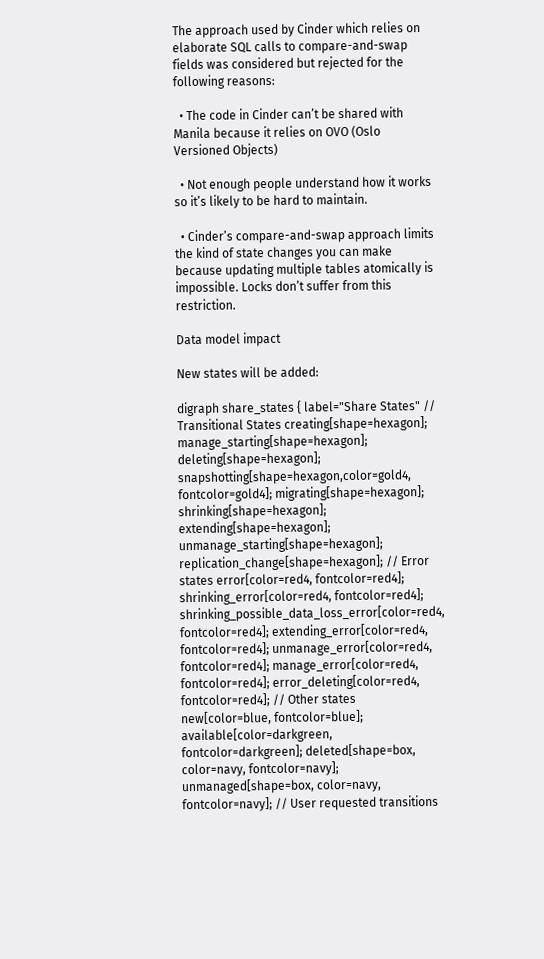The approach used by Cinder which relies on elaborate SQL calls to compare-and-swap fields was considered but rejected for the following reasons:

  • The code in Cinder can’t be shared with Manila because it relies on OVO (Oslo Versioned Objects)

  • Not enough people understand how it works so it’s likely to be hard to maintain.

  • Cinder’s compare-and-swap approach limits the kind of state changes you can make because updating multiple tables atomically is impossible. Locks don’t suffer from this restriction.

Data model impact

New states will be added:

digraph share_states { label="Share States" // Transitional States creating[shape=hexagon]; manage_starting[shape=hexagon]; deleting[shape=hexagon]; snapshotting[shape=hexagon,color=gold4, fontcolor=gold4]; migrating[shape=hexagon]; shrinking[shape=hexagon]; extending[shape=hexagon]; unmanage_starting[shape=hexagon]; replication_change[shape=hexagon]; // Error states error[color=red4, fontcolor=red4]; shrinking_error[color=red4, fontcolor=red4]; shrinking_possible_data_loss_error[color=red4, fontcolor=red4]; extending_error[color=red4, fontcolor=red4]; unmanage_error[color=red4, fontcolor=red4]; manage_error[color=red4, fontcolor=red4]; error_deleting[color=red4, fontcolor=red4]; // Other states new[color=blue, fontcolor=blue]; available[color=darkgreen, fontcolor=darkgreen]; deleted[shape=box, color=navy, fontcolor=navy]; unmanaged[shape=box, color=navy, fontcolor=navy]; // User requested transitions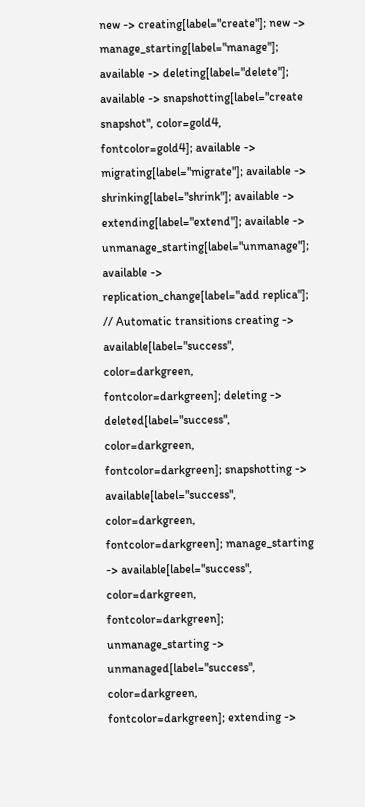new -> creating[label="create"]; new -> manage_starting[label="manage"]; available -> deleting[label="delete"]; available -> snapshotting[label="create snapshot", color=gold4, fontcolor=gold4]; available -> migrating[label="migrate"]; available -> shrinking[label="shrink"]; available -> extending[label="extend"]; available -> unmanage_starting[label="unmanage"]; available -> replication_change[label="add replica"]; // Automatic transitions creating -> available[label="success", color=darkgreen, fontcolor=darkgreen]; deleting -> deleted[label="success", color=darkgreen, fontcolor=darkgreen]; snapshotting -> available[label="success", color=darkgreen, fontcolor=darkgreen]; manage_starting -> available[label="success", color=darkgreen, fontcolor=darkgreen]; unmanage_starting -> unmanaged[label="success", color=darkgreen, fontcolor=darkgreen]; extending ->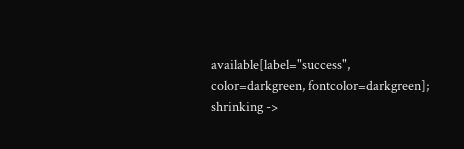available[label="success", color=darkgreen, fontcolor=darkgreen]; shrinking ->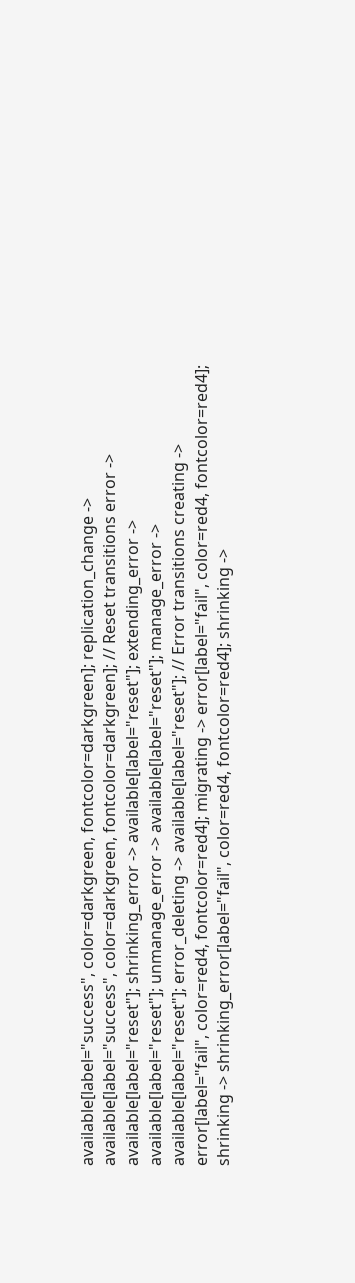available[label="success", color=darkgreen, fontcolor=darkgreen]; replication_change -> available[label="success", color=darkgreen, fontcolor=darkgreen]; // Reset transitions error -> available[label="reset"]; shrinking_error -> available[label="reset"]; extending_error -> available[label="reset"]; unmanage_error -> available[label="reset"]; manage_error -> available[label="reset"]; error_deleting -> available[label="reset"]; // Error transitions creating -> error[label="fail", color=red4, fontcolor=red4]; migrating -> error[label="fail", color=red4, fontcolor=red4]; shrinking -> shrinking_error[label="fail", color=red4, fontcolor=red4]; shrinking ->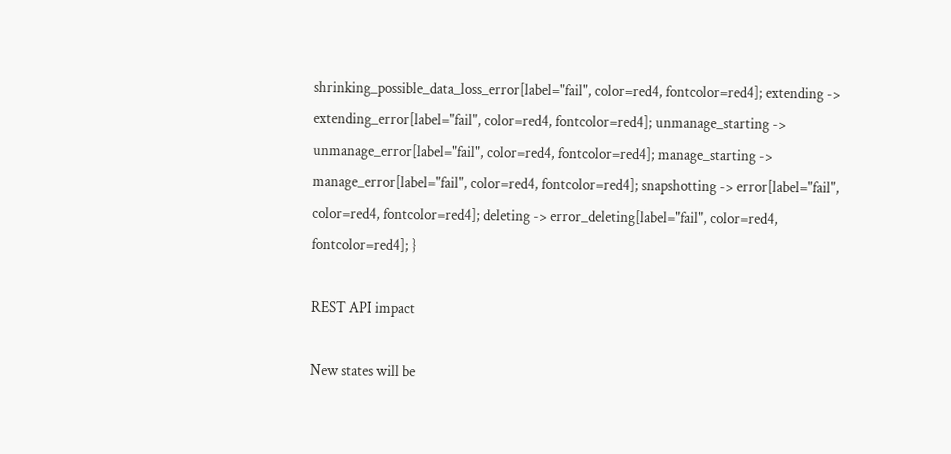shrinking_possible_data_loss_error[label="fail", color=red4, fontcolor=red4]; extending -> extending_error[label="fail", color=red4, fontcolor=red4]; unmanage_starting -> unmanage_error[label="fail", color=red4, fontcolor=red4]; manage_starting -> manage_error[label="fail", color=red4, fontcolor=red4]; snapshotting -> error[label="fail", color=red4, fontcolor=red4]; deleting -> error_deleting[label="fail", color=red4, fontcolor=red4]; }

REST API impact

New states will be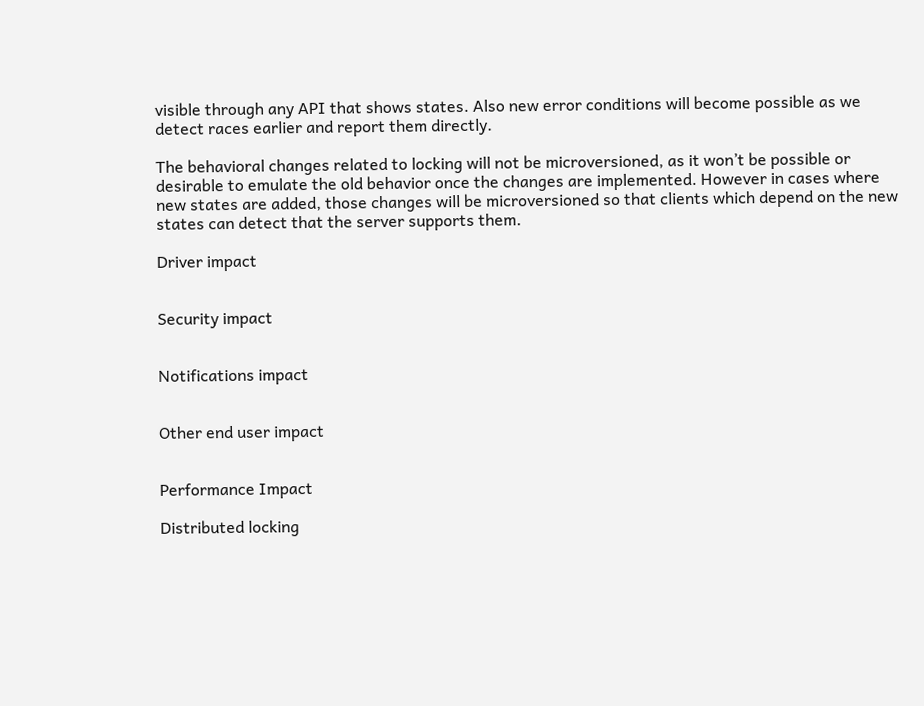visible through any API that shows states. Also new error conditions will become possible as we detect races earlier and report them directly.

The behavioral changes related to locking will not be microversioned, as it won’t be possible or desirable to emulate the old behavior once the changes are implemented. However in cases where new states are added, those changes will be microversioned so that clients which depend on the new states can detect that the server supports them.

Driver impact


Security impact


Notifications impact


Other end user impact


Performance Impact

Distributed locking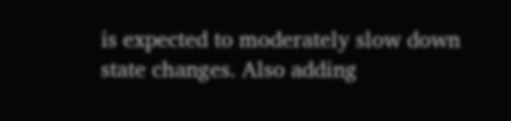is expected to moderately slow down state changes. Also adding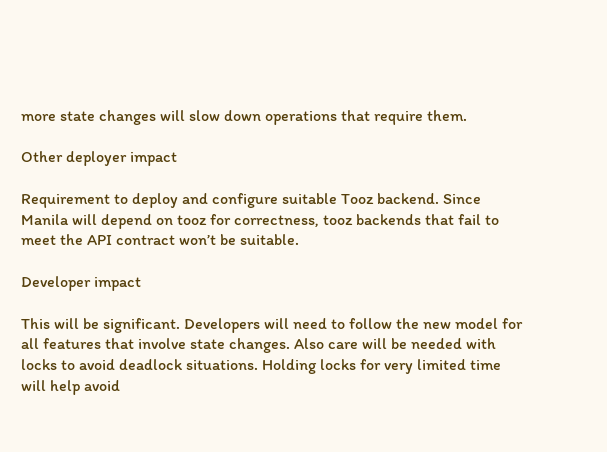more state changes will slow down operations that require them.

Other deployer impact

Requirement to deploy and configure suitable Tooz backend. Since Manila will depend on tooz for correctness, tooz backends that fail to meet the API contract won’t be suitable.

Developer impact

This will be significant. Developers will need to follow the new model for all features that involve state changes. Also care will be needed with locks to avoid deadlock situations. Holding locks for very limited time will help avoid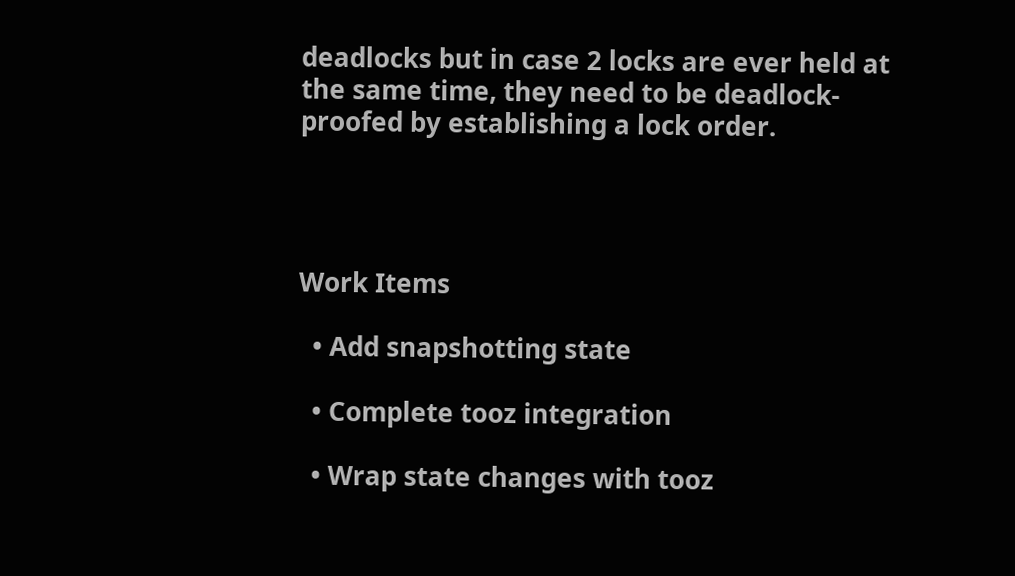deadlocks but in case 2 locks are ever held at the same time, they need to be deadlock-proofed by establishing a lock order.




Work Items

  • Add snapshotting state

  • Complete tooz integration

  • Wrap state changes with tooz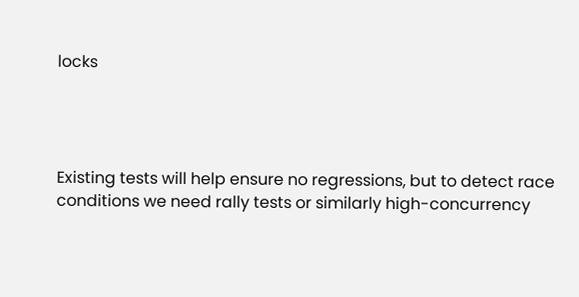locks




Existing tests will help ensure no regressions, but to detect race conditions we need rally tests or similarly high-concurrency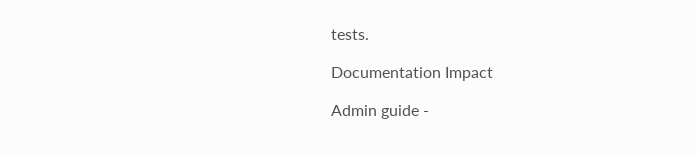tests.

Documentation Impact

Admin guide -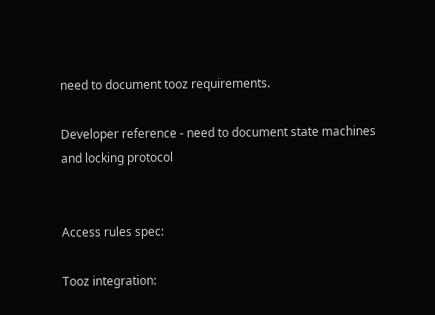need to document tooz requirements.

Developer reference - need to document state machines and locking protocol


Access rules spec:

Tooz integration: